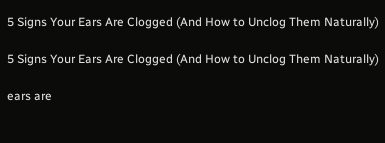5 Signs Your Ears Are Clogged (And How to Unclog Them Naturally)

5 Signs Your Ears Are Clogged (And How to Unclog Them Naturally)

ears are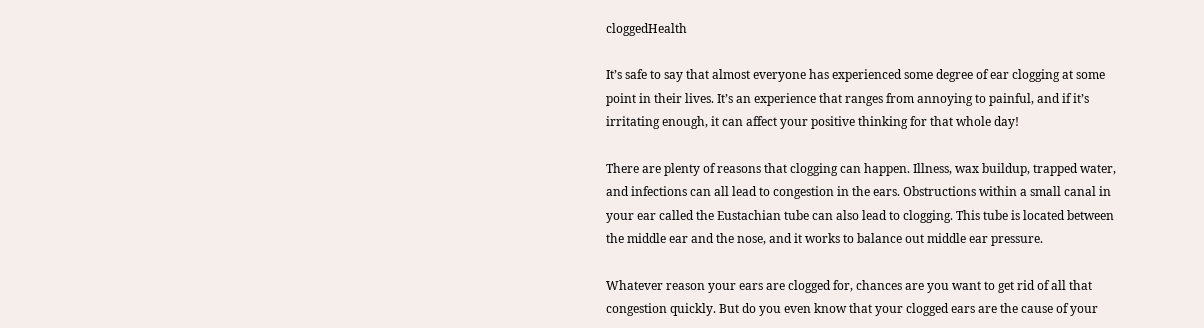cloggedHealth

It’s safe to say that almost everyone has experienced some degree of ear clogging at some point in their lives. It’s an experience that ranges from annoying to painful, and if it’s irritating enough, it can affect your positive thinking for that whole day!

There are plenty of reasons that clogging can happen. Illness, wax buildup, trapped water, and infections can all lead to congestion in the ears. Obstructions within a small canal in your ear called the Eustachian tube can also lead to clogging. This tube is located between the middle ear and the nose, and it works to balance out middle ear pressure.

Whatever reason your ears are clogged for, chances are you want to get rid of all that congestion quickly. But do you even know that your clogged ears are the cause of your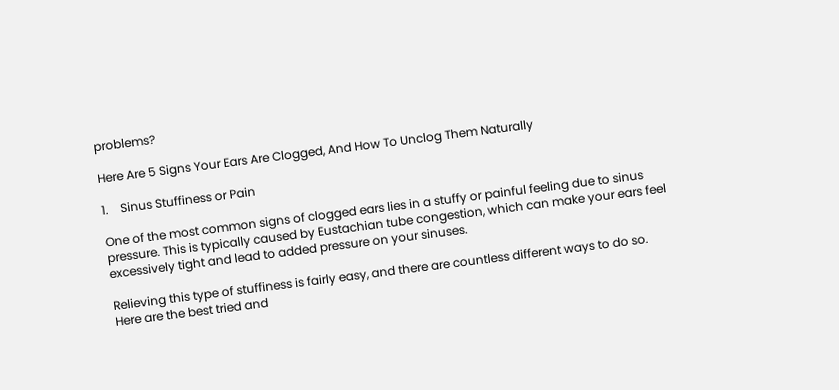problems?

Here Are 5 Signs Your Ears Are Clogged, And How To Unclog Them Naturally

1.    Sinus Stuffiness or Pain

One of the most common signs of clogged ears lies in a stuffy or painful feeling due to sinus pressure. This is typically caused by Eustachian tube congestion, which can make your ears feel excessively tight and lead to added pressure on your sinuses.

Relieving this type of stuffiness is fairly easy, and there are countless different ways to do so. Here are the best tried and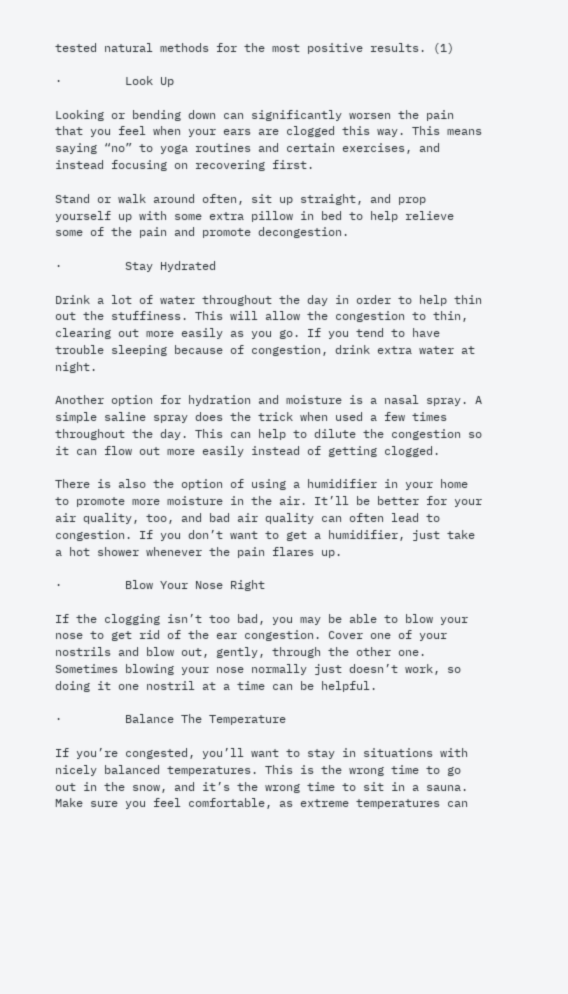tested natural methods for the most positive results. (1)

·         Look Up

Looking or bending down can significantly worsen the pain that you feel when your ears are clogged this way. This means saying “no” to yoga routines and certain exercises, and instead focusing on recovering first.

Stand or walk around often, sit up straight, and prop yourself up with some extra pillow in bed to help relieve some of the pain and promote decongestion.

·         Stay Hydrated

Drink a lot of water throughout the day in order to help thin out the stuffiness. This will allow the congestion to thin, clearing out more easily as you go. If you tend to have trouble sleeping because of congestion, drink extra water at night.

Another option for hydration and moisture is a nasal spray. A simple saline spray does the trick when used a few times throughout the day. This can help to dilute the congestion so it can flow out more easily instead of getting clogged.

There is also the option of using a humidifier in your home to promote more moisture in the air. It’ll be better for your air quality, too, and bad air quality can often lead to congestion. If you don’t want to get a humidifier, just take a hot shower whenever the pain flares up.

·         Blow Your Nose Right

If the clogging isn’t too bad, you may be able to blow your nose to get rid of the ear congestion. Cover one of your nostrils and blow out, gently, through the other one. Sometimes blowing your nose normally just doesn’t work, so doing it one nostril at a time can be helpful.

·         Balance The Temperature

If you’re congested, you’ll want to stay in situations with nicely balanced temperatures. This is the wrong time to go out in the snow, and it’s the wrong time to sit in a sauna. Make sure you feel comfortable, as extreme temperatures can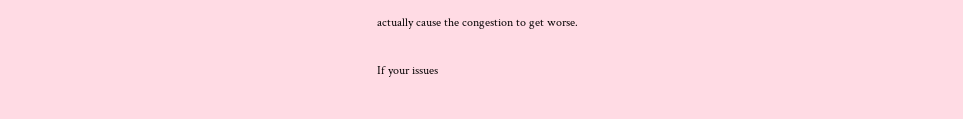actually cause the congestion to get worse.

If your issues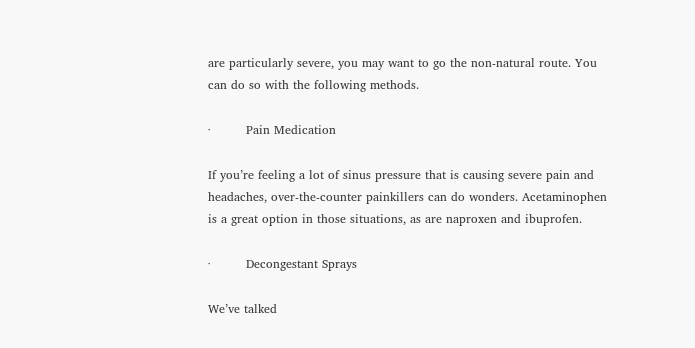are particularly severe, you may want to go the non-natural route. You can do so with the following methods.

·         Pain Medication

If you’re feeling a lot of sinus pressure that is causing severe pain and headaches, over-the-counter painkillers can do wonders. Acetaminophen is a great option in those situations, as are naproxen and ibuprofen.

·         Decongestant Sprays

We’ve talked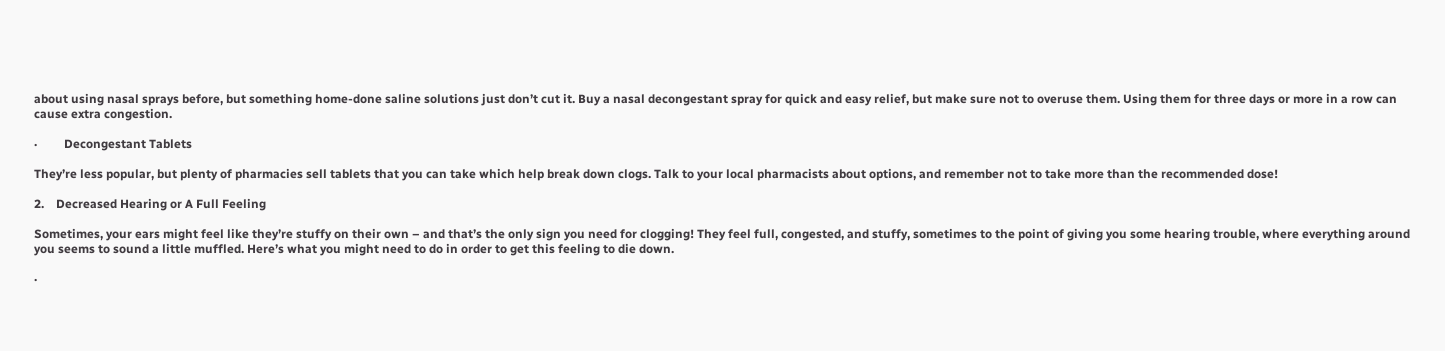about using nasal sprays before, but something home-done saline solutions just don’t cut it. Buy a nasal decongestant spray for quick and easy relief, but make sure not to overuse them. Using them for three days or more in a row can cause extra congestion.

·         Decongestant Tablets

They’re less popular, but plenty of pharmacies sell tablets that you can take which help break down clogs. Talk to your local pharmacists about options, and remember not to take more than the recommended dose!

2.    Decreased Hearing or A Full Feeling

Sometimes, your ears might feel like they’re stuffy on their own – and that’s the only sign you need for clogging! They feel full, congested, and stuffy, sometimes to the point of giving you some hearing trouble, where everything around you seems to sound a little muffled. Here’s what you might need to do in order to get this feeling to die down.

·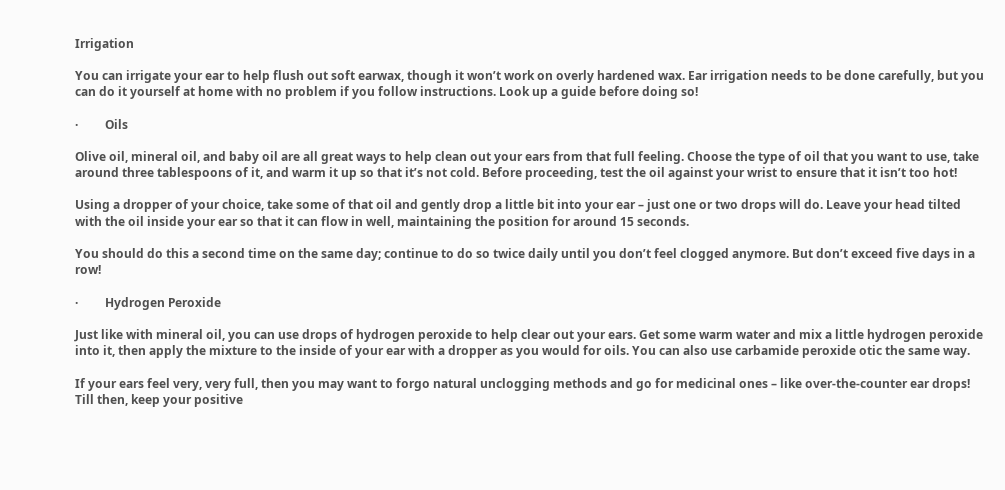Irrigation

You can irrigate your ear to help flush out soft earwax, though it won’t work on overly hardened wax. Ear irrigation needs to be done carefully, but you can do it yourself at home with no problem if you follow instructions. Look up a guide before doing so!

·         Oils

Olive oil, mineral oil, and baby oil are all great ways to help clean out your ears from that full feeling. Choose the type of oil that you want to use, take around three tablespoons of it, and warm it up so that it’s not cold. Before proceeding, test the oil against your wrist to ensure that it isn’t too hot!

Using a dropper of your choice, take some of that oil and gently drop a little bit into your ear – just one or two drops will do. Leave your head tilted with the oil inside your ear so that it can flow in well, maintaining the position for around 15 seconds.

You should do this a second time on the same day; continue to do so twice daily until you don’t feel clogged anymore. But don’t exceed five days in a row!

·         Hydrogen Peroxide

Just like with mineral oil, you can use drops of hydrogen peroxide to help clear out your ears. Get some warm water and mix a little hydrogen peroxide into it, then apply the mixture to the inside of your ear with a dropper as you would for oils. You can also use carbamide peroxide otic the same way.

If your ears feel very, very full, then you may want to forgo natural unclogging methods and go for medicinal ones – like over-the-counter ear drops! Till then, keep your positive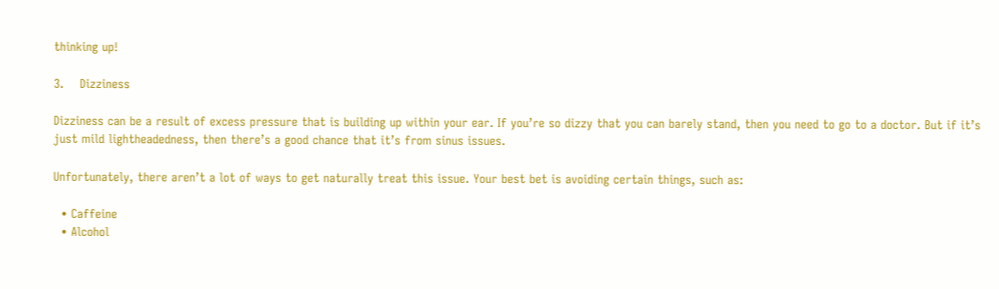thinking up!

3.    Dizziness

Dizziness can be a result of excess pressure that is building up within your ear. If you’re so dizzy that you can barely stand, then you need to go to a doctor. But if it’s just mild lightheadedness, then there’s a good chance that it’s from sinus issues.

Unfortunately, there aren’t a lot of ways to get naturally treat this issue. Your best bet is avoiding certain things, such as:

  • Caffeine
  • Alcohol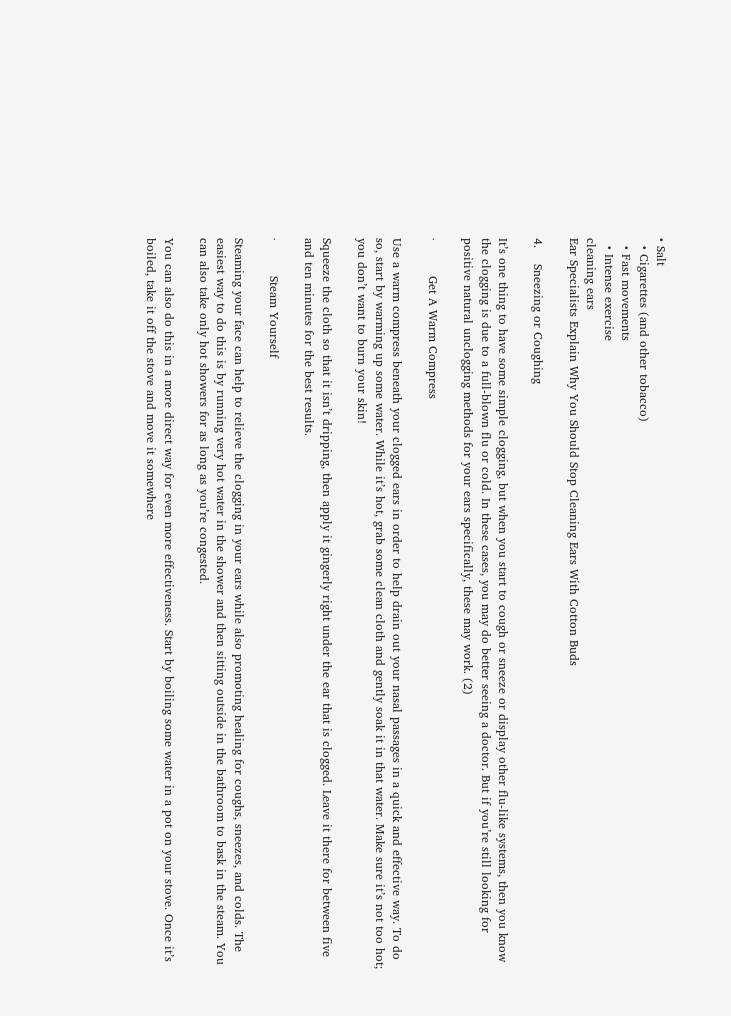• Salt
  • Cigarettes (and other tobacco)
  • Fast movements
  • Intense exercise
cleaning ears
Ear Specialists Explain Why You Should Stop Cleaning Ears With Cotton Buds

4.    Sneezing or Coughing

It’s one thing to have some simple clogging, but when you start to cough or sneeze or display other flu-like systems, then you know the clogging is due to a full-blown flu or cold. In these cases, you may do better seeing a doctor. But if you’re still looking for positive natural unclogging methods for your ears specifically, these may work. (2)

·         Get A Warm Compress

Use a warm compress beneath your clogged ears in order to help drain out your nasal passages in a quick and effective way. To do so, start by warming up some water. While it’s hot, grab some clean cloth and gently soak it in that water. Make sure it’s not too hot; you don’t want to burn your skin!

Squeeze the cloth so that it isn’t dripping, then apply it gingerly right under the ear that is clogged. Leave it there for between five and ten minutes for the best results.

·         Steam Yourself

Steaming your face can help to relieve the clogging in your ears while also promoting healing for coughs, sneezes, and colds. The easiest way to do this is by running very hot water in the shower and then sitting outside in the bathroom to bask in the steam. You can also take only hot showers for as long as you’re congested.

You can also do this in a more direct way for even more effectiveness. Start by boiling some water in a pot on your stove. Once it’s boiled, take it off the stove and move it somewhere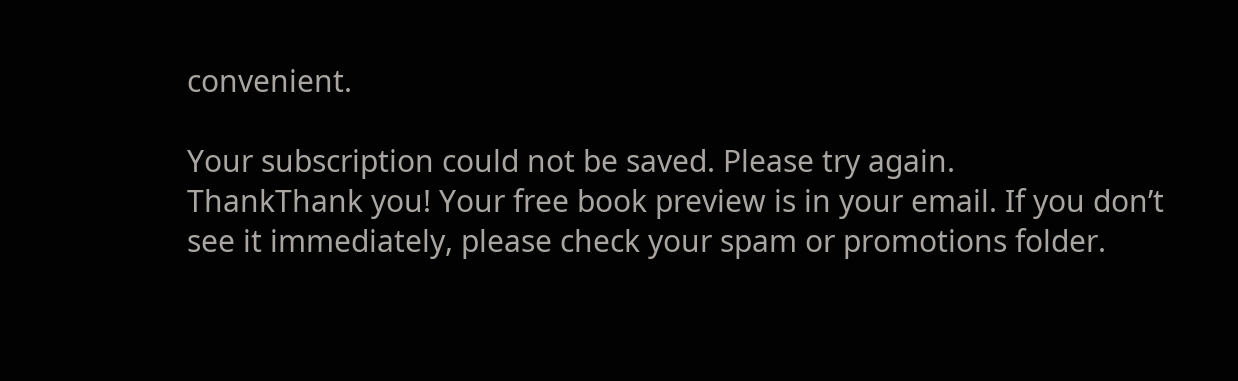convenient.

Your subscription could not be saved. Please try again.
ThankThank you! Your free book preview is in your email. If you don’t see it immediately, please check your spam or promotions folder.